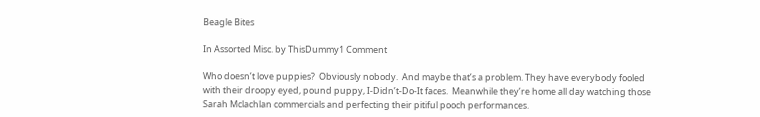Beagle Bites

In Assorted Misc. by ThisDummy1 Comment

Who doesn’t love puppies?  Obviously nobody.  And maybe that’s a problem. They have everybody fooled with their droopy eyed, pound puppy, I-Didn’t-Do-It faces.  Meanwhile they’re home all day watching those Sarah Mclachlan commercials and perfecting their pitiful pooch performances.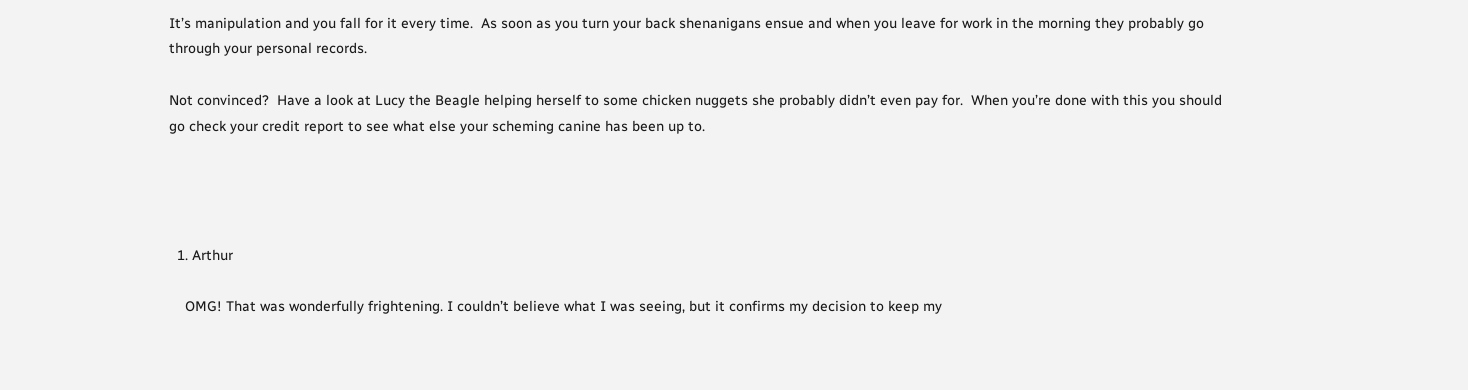It’s manipulation and you fall for it every time.  As soon as you turn your back shenanigans ensue and when you leave for work in the morning they probably go through your personal records.

Not convinced?  Have a look at Lucy the Beagle helping herself to some chicken nuggets she probably didn’t even pay for.  When you’re done with this you should go check your credit report to see what else your scheming canine has been up to.




  1. Arthur

    OMG! That was wonderfully frightening. I couldn’t believe what I was seeing, but it confirms my decision to keep my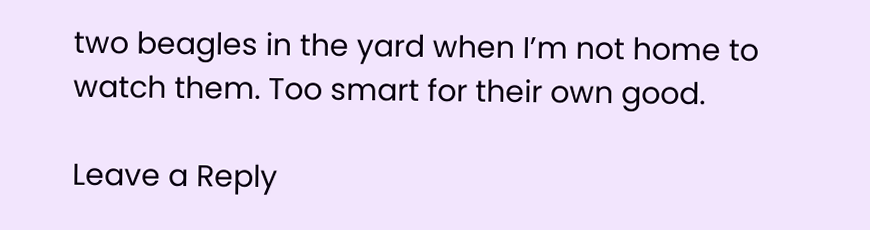two beagles in the yard when I’m not home to watch them. Too smart for their own good.

Leave a Reply